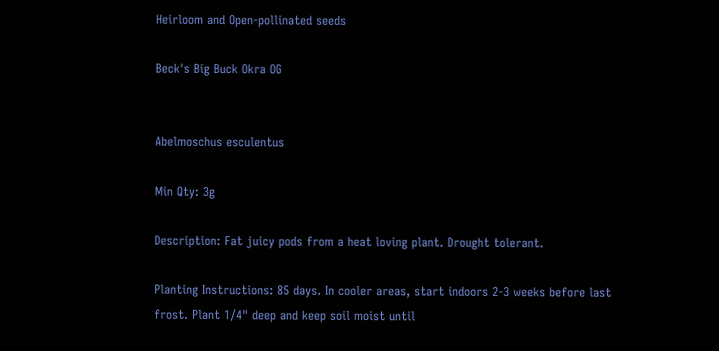Heirloom and Open-pollinated seeds

Beck's Big Buck Okra OG


Abelmoschus esculentus

Min Qty: 3g

Description: Fat juicy pods from a heat loving plant. Drought tolerant.

Planting Instructions: 85 days. In cooler areas, start indoors 2-3 weeks before last frost. Plant 1/4" deep and keep soil moist until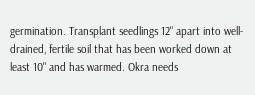germination. Transplant seedlings 12" apart into well-drained, fertile soil that has been worked down at least 10" and has warmed. Okra needs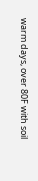warm days, over 80F with soil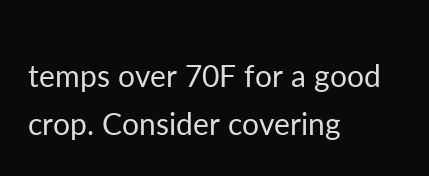temps over 70F for a good crop. Consider covering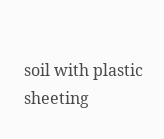soil with plastic sheeting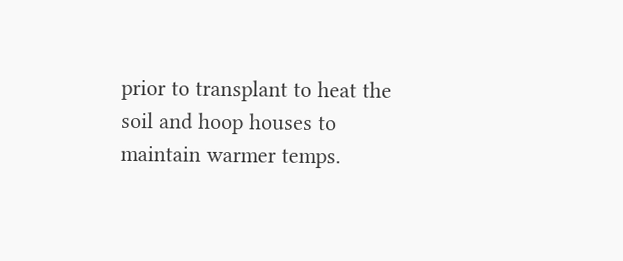prior to transplant to heat the soil and hoop houses to maintain warmer temps.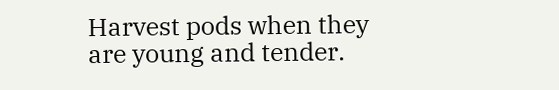Harvest pods when they are young and tender.